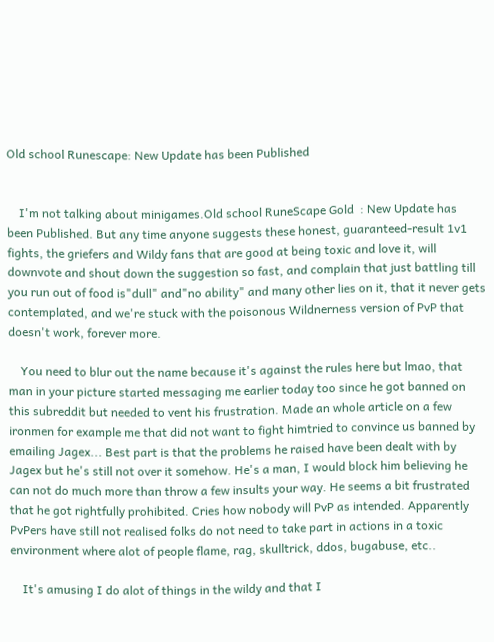Old school Runescape: New Update has been Published


    I'm not talking about minigames.Old school RuneScape Gold  : New Update has been Published. But any time anyone suggests these honest, guaranteed-result 1v1 fights, the griefers and Wildy fans that are good at being toxic and love it, will downvote and shout down the suggestion so fast, and complain that just battling till you run out of food is"dull" and"no ability" and many other lies on it, that it never gets contemplated, and we're stuck with the poisonous Wildnerness version of PvP that doesn't work, forever more.

    You need to blur out the name because it's against the rules here but lmao, that man in your picture started messaging me earlier today too since he got banned on this subreddit but needed to vent his frustration. Made an whole article on a few ironmen for example me that did not want to fight himtried to convince us banned by emailing Jagex... Best part is that the problems he raised have been dealt with by Jagex but he's still not over it somehow. He's a man, I would block him believing he can not do much more than throw a few insults your way. He seems a bit frustrated that he got rightfully prohibited. Cries how nobody will PvP as intended. Apparently PvPers have still not realised folks do not need to take part in actions in a toxic environment where alot of people flame, rag, skulltrick, ddos, bugabuse, etc..

    It's amusing I do alot of things in the wildy and that I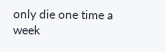only die one time a week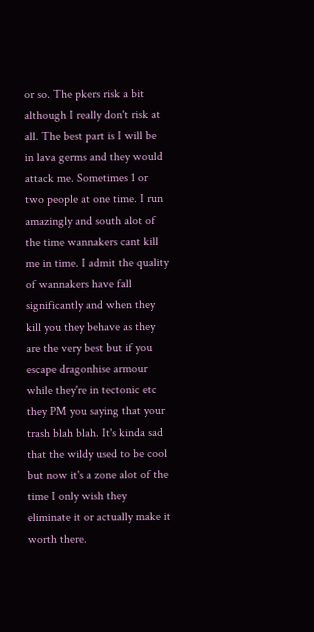or so. The pkers risk a bit although I really don't risk at all. The best part is I will be in lava germs and they would attack me. Sometimes 1 or two people at one time. I run amazingly and south alot of the time wannakers cant kill me in time. I admit the quality of wannakers have fall significantly and when they kill you they behave as they are the very best but if you escape dragonhise armour while they're in tectonic etc they PM you saying that your trash blah blah. It's kinda sad that the wildy used to be cool but now it's a zone alot of the time I only wish they eliminate it or actually make it worth there.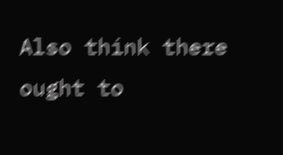Also think there ought to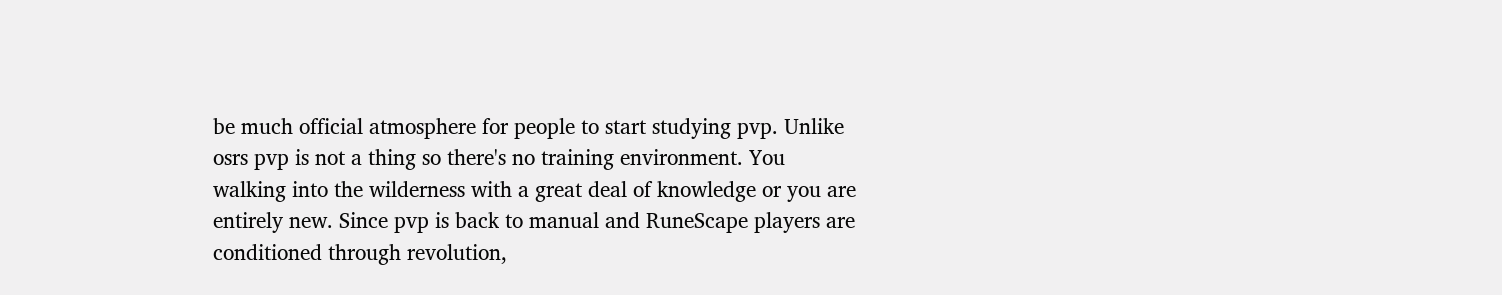be much official atmosphere for people to start studying pvp. Unlike osrs pvp is not a thing so there's no training environment. You walking into the wilderness with a great deal of knowledge or you are entirely new. Since pvp is back to manual and RuneScape players are conditioned through revolution,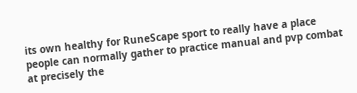its own healthy for RuneScape sport to really have a place people can normally gather to practice manual and pvp combat at precisely the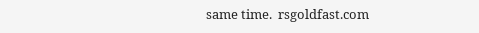same time.  rsgoldfast.com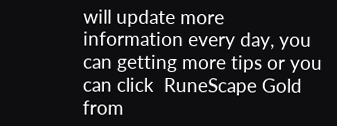will update more information every day, you can getting more tips or you can click  RuneScape Gold  from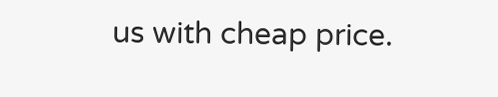us with cheap price.